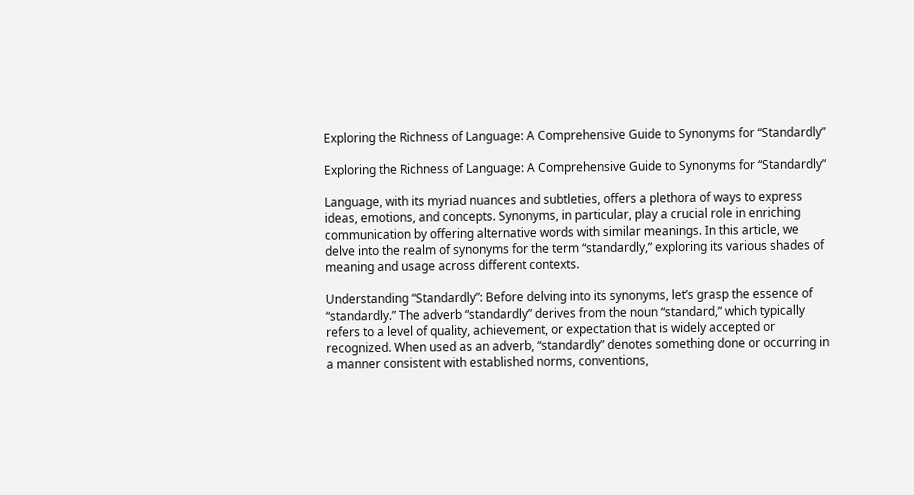Exploring the Richness of Language: A Comprehensive Guide to Synonyms for “Standardly”

Exploring the Richness of Language: A Comprehensive Guide to Synonyms for “Standardly”

Language, with its myriad nuances and subtleties, offers a plethora of ways to express ideas, emotions, and concepts. Synonyms, in particular, play a crucial role in enriching communication by offering alternative words with similar meanings. In this article, we delve into the realm of synonyms for the term “standardly,” exploring its various shades of meaning and usage across different contexts.

Understanding “Standardly”: Before delving into its synonyms, let’s grasp the essence of “standardly.” The adverb “standardly” derives from the noun “standard,” which typically refers to a level of quality, achievement, or expectation that is widely accepted or recognized. When used as an adverb, “standardly” denotes something done or occurring in a manner consistent with established norms, conventions,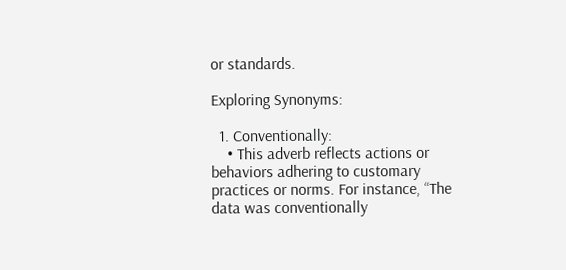or standards.

Exploring Synonyms:

  1. Conventionally:
    • This adverb reflects actions or behaviors adhering to customary practices or norms. For instance, “The data was conventionally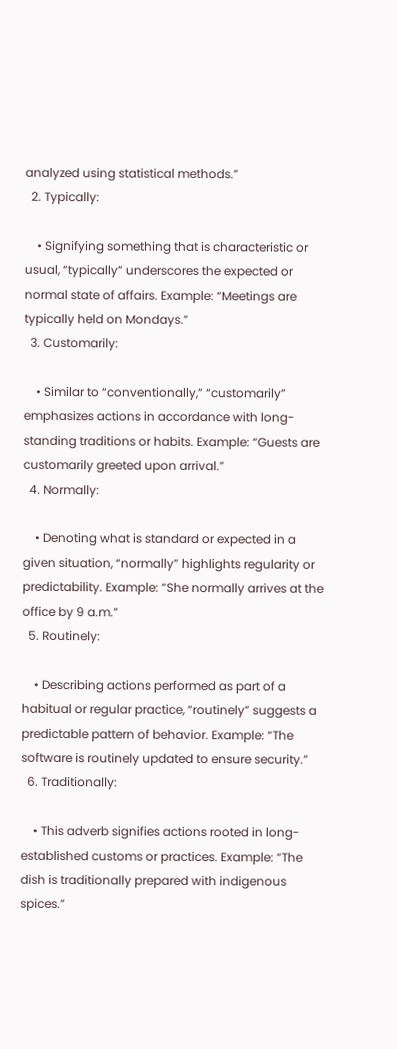analyzed using statistical methods.”
  2. Typically:

    • Signifying something that is characteristic or usual, “typically” underscores the expected or normal state of affairs. Example: “Meetings are typically held on Mondays.”
  3. Customarily:

    • Similar to “conventionally,” “customarily” emphasizes actions in accordance with long-standing traditions or habits. Example: “Guests are customarily greeted upon arrival.”
  4. Normally:

    • Denoting what is standard or expected in a given situation, “normally” highlights regularity or predictability. Example: “She normally arrives at the office by 9 a.m.”
  5. Routinely:

    • Describing actions performed as part of a habitual or regular practice, “routinely” suggests a predictable pattern of behavior. Example: “The software is routinely updated to ensure security.”
  6. Traditionally:

    • This adverb signifies actions rooted in long-established customs or practices. Example: “The dish is traditionally prepared with indigenous spices.”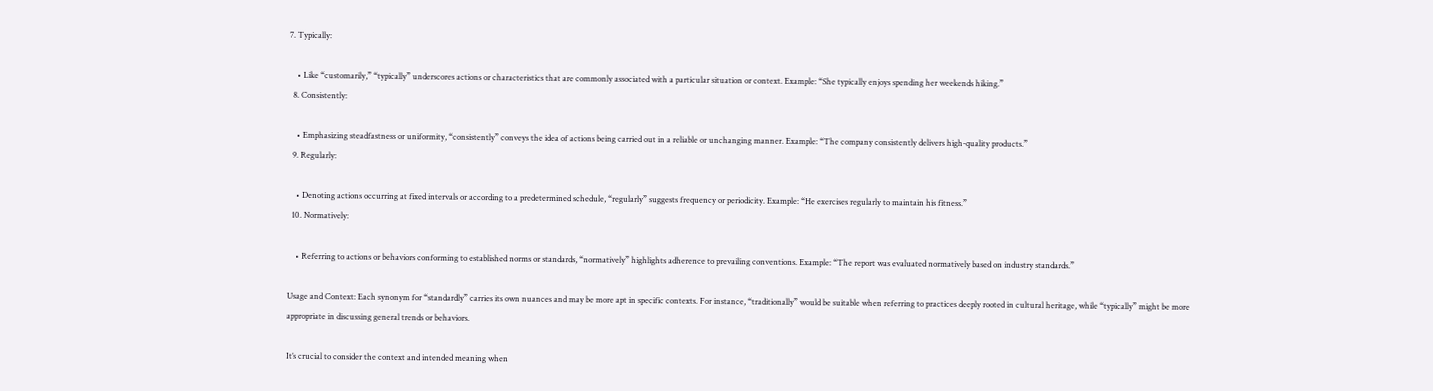7. Typically:

    • Like “customarily,” “typically” underscores actions or characteristics that are commonly associated with a particular situation or context. Example: “She typically enjoys spending her weekends hiking.”
  8. Consistently:

    • Emphasizing steadfastness or uniformity, “consistently” conveys the idea of actions being carried out in a reliable or unchanging manner. Example: “The company consistently delivers high-quality products.”
  9. Regularly:

    • Denoting actions occurring at fixed intervals or according to a predetermined schedule, “regularly” suggests frequency or periodicity. Example: “He exercises regularly to maintain his fitness.”
  10. Normatively:

    • Referring to actions or behaviors conforming to established norms or standards, “normatively” highlights adherence to prevailing conventions. Example: “The report was evaluated normatively based on industry standards.”

Usage and Context: Each synonym for “standardly” carries its own nuances and may be more apt in specific contexts. For instance, “traditionally” would be suitable when referring to practices deeply rooted in cultural heritage, while “typically” might be more appropriate in discussing general trends or behaviors.

It’s crucial to consider the context and intended meaning when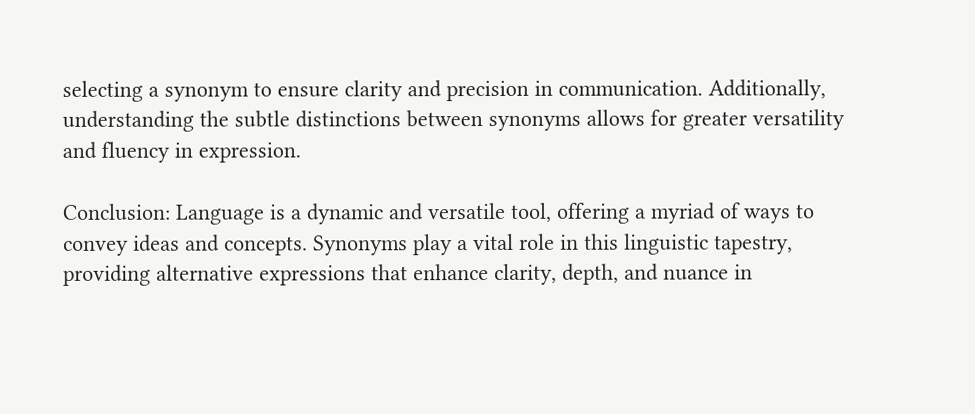selecting a synonym to ensure clarity and precision in communication. Additionally, understanding the subtle distinctions between synonyms allows for greater versatility and fluency in expression.

Conclusion: Language is a dynamic and versatile tool, offering a myriad of ways to convey ideas and concepts. Synonyms play a vital role in this linguistic tapestry, providing alternative expressions that enhance clarity, depth, and nuance in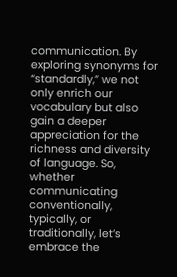communication. By exploring synonyms for “standardly,” we not only enrich our vocabulary but also gain a deeper appreciation for the richness and diversity of language. So, whether communicating conventionally, typically, or traditionally, let’s embrace the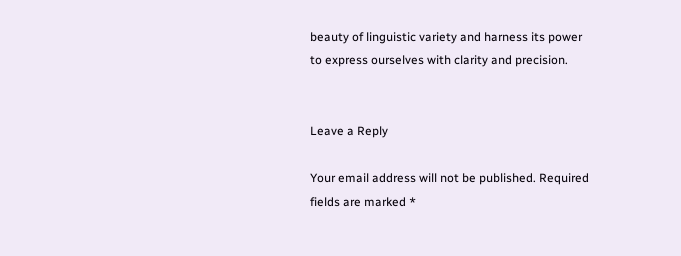beauty of linguistic variety and harness its power to express ourselves with clarity and precision.


Leave a Reply

Your email address will not be published. Required fields are marked *